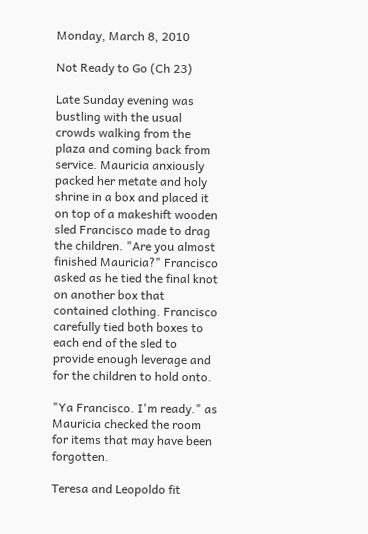Monday, March 8, 2010

Not Ready to Go (Ch 23)

Late Sunday evening was bustling with the usual crowds walking from the plaza and coming back from service. Mauricia anxiously packed her metate and holy shrine in a box and placed it on top of a makeshift wooden sled Francisco made to drag the children. "Are you almost finished Mauricia?" Francisco asked as he tied the final knot on another box that contained clothing. Francisco carefully tied both boxes to each end of the sled to provide enough leverage and for the children to hold onto.

"Ya Francisco. I'm ready." as Mauricia checked the room for items that may have been forgotten.

Teresa and Leopoldo fit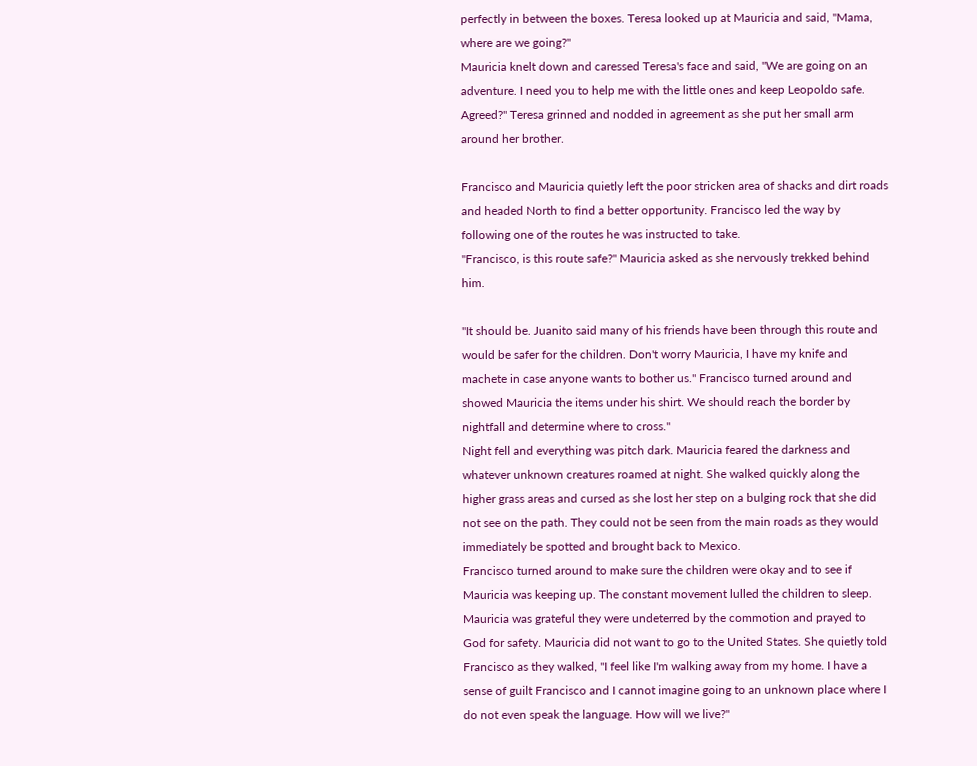perfectly in between the boxes. Teresa looked up at Mauricia and said, "Mama, where are we going?"
Mauricia knelt down and caressed Teresa's face and said, "We are going on an adventure. I need you to help me with the little ones and keep Leopoldo safe. Agreed?" Teresa grinned and nodded in agreement as she put her small arm around her brother.

Francisco and Mauricia quietly left the poor stricken area of shacks and dirt roads and headed North to find a better opportunity. Francisco led the way by following one of the routes he was instructed to take.
"Francisco, is this route safe?" Mauricia asked as she nervously trekked behind him.

"It should be. Juanito said many of his friends have been through this route and would be safer for the children. Don't worry Mauricia, I have my knife and machete in case anyone wants to bother us." Francisco turned around and showed Mauricia the items under his shirt. We should reach the border by nightfall and determine where to cross."
Night fell and everything was pitch dark. Mauricia feared the darkness and whatever unknown creatures roamed at night. She walked quickly along the higher grass areas and cursed as she lost her step on a bulging rock that she did not see on the path. They could not be seen from the main roads as they would immediately be spotted and brought back to Mexico.
Francisco turned around to make sure the children were okay and to see if Mauricia was keeping up. The constant movement lulled the children to sleep. Mauricia was grateful they were undeterred by the commotion and prayed to God for safety. Mauricia did not want to go to the United States. She quietly told Francisco as they walked, "I feel like I'm walking away from my home. I have a sense of guilt Francisco and I cannot imagine going to an unknown place where I do not even speak the language. How will we live?"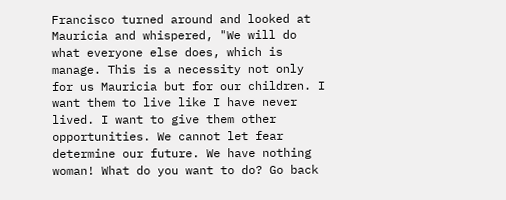Francisco turned around and looked at Mauricia and whispered, "We will do what everyone else does, which is manage. This is a necessity not only for us Mauricia but for our children. I want them to live like I have never lived. I want to give them other opportunities. We cannot let fear determine our future. We have nothing woman! What do you want to do? Go back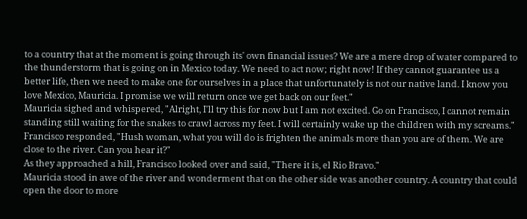to a country that at the moment is going through its' own financial issues? We are a mere drop of water compared to the thunderstorm that is going on in Mexico today. We need to act now; right now! If they cannot guarantee us a better life, then we need to make one for ourselves in a place that unfortunately is not our native land. I know you love Mexico, Mauricia. I promise we will return once we get back on our feet."
Mauricia sighed and whispered, "Alright, I'll try this for now but I am not excited. Go on Francisco, I cannot remain standing still waiting for the snakes to crawl across my feet. I will certainly wake up the children with my screams."
Francisco responded, "Hush woman, what you will do is frighten the animals more than you are of them. We are close to the river. Can you hear it?"
As they approached a hill, Francisco looked over and said, "There it is, el Rio Bravo."
Mauricia stood in awe of the river and wonderment that on the other side was another country. A country that could open the door to more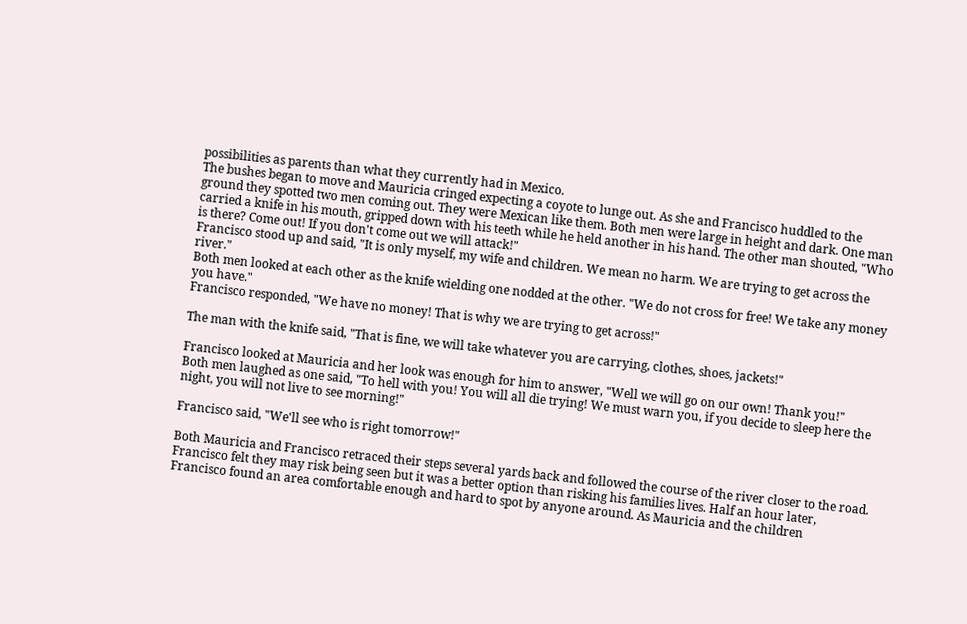possibilities as parents than what they currently had in Mexico.
The bushes began to move and Mauricia cringed expecting a coyote to lunge out. As she and Francisco huddled to the ground they spotted two men coming out. They were Mexican like them. Both men were large in height and dark. One man carried a knife in his mouth, gripped down with his teeth while he held another in his hand. The other man shouted, "Who is there? Come out! If you don't come out we will attack!"
Francisco stood up and said, "It is only myself, my wife and children. We mean no harm. We are trying to get across the river."
Both men looked at each other as the knife wielding one nodded at the other. "We do not cross for free! We take any money you have."
Francisco responded, "We have no money! That is why we are trying to get across!"

The man with the knife said, "That is fine, we will take whatever you are carrying, clothes, shoes, jackets!"

Francisco looked at Mauricia and her look was enough for him to answer, "Well we will go on our own! Thank you!"
Both men laughed as one said, "To hell with you! You will all die trying! We must warn you, if you decide to sleep here the night, you will not live to see morning!"

Francisco said, "We'll see who is right tomorrow!"

Both Mauricia and Francisco retraced their steps several yards back and followed the course of the river closer to the road. Francisco felt they may risk being seen but it was a better option than risking his families lives. Half an hour later, Francisco found an area comfortable enough and hard to spot by anyone around. As Mauricia and the children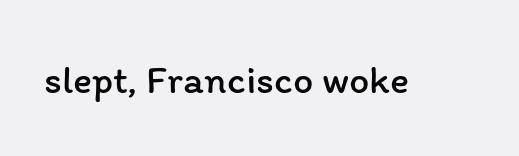slept, Francisco woke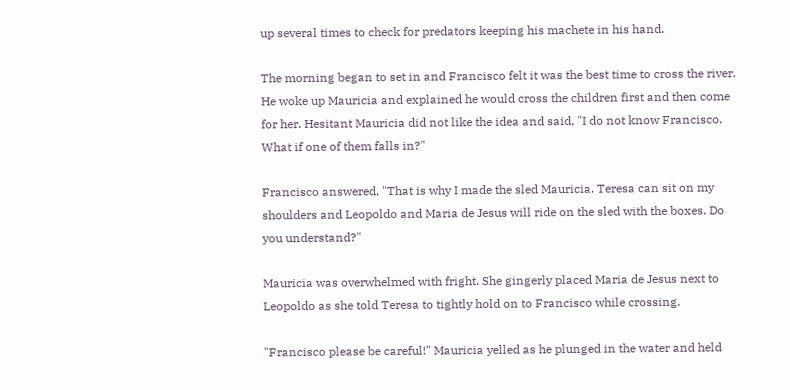up several times to check for predators keeping his machete in his hand.

The morning began to set in and Francisco felt it was the best time to cross the river. He woke up Mauricia and explained he would cross the children first and then come for her. Hesitant Mauricia did not like the idea and said, "I do not know Francisco. What if one of them falls in?"

Francisco answered, "That is why I made the sled Mauricia. Teresa can sit on my shoulders and Leopoldo and Maria de Jesus will ride on the sled with the boxes. Do you understand?"

Mauricia was overwhelmed with fright. She gingerly placed Maria de Jesus next to Leopoldo as she told Teresa to tightly hold on to Francisco while crossing.

"Francisco please be careful!" Mauricia yelled as he plunged in the water and held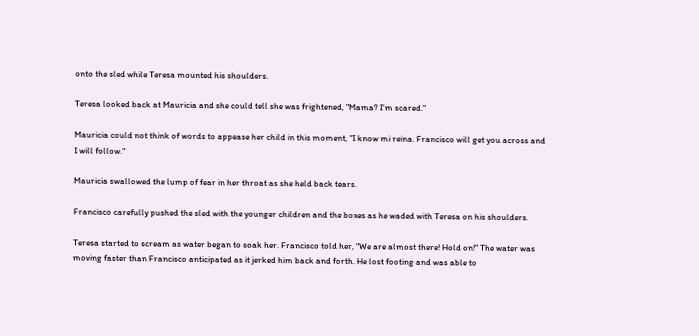onto the sled while Teresa mounted his shoulders.

Teresa looked back at Mauricia and she could tell she was frightened, "Mama? I'm scared."

Mauricia could not think of words to appease her child in this moment, "I know mi reina. Francisco will get you across and I will follow."

Mauricia swallowed the lump of fear in her throat as she held back tears.

Francisco carefully pushed the sled with the younger children and the boxes as he waded with Teresa on his shoulders.

Teresa started to scream as water began to soak her. Francisco told her, "We are almost there! Hold on!" The water was moving faster than Francisco anticipated as it jerked him back and forth. He lost footing and was able to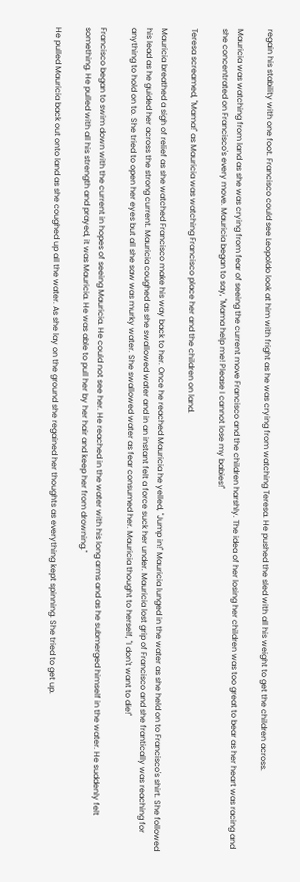regain his stability with one foot. Francisco could see Leopoldo look at him with fright as he was crying from watching Teresa. He pushed the sled with all his weight to get the children across.

Mauricia was watching from land as she was crying from fear of seeing the current move Francisco and the children harshly. The idea of her losing her children was too great to bear as her heart was racing and she concentrated on Francisco's every move. Mauricia began to say, "Mama help me! Please I cannot lose my babies!"

Teresa screamed, "Mama!" as Mauricia was watching Francisco place her and the children on land.

Mauricia breathed a sigh of relief as she watched Francisco make his way back to her. Once he reached Mauricia he yelled, "Jump in!" Mauricia lunged in the water as she held on to Francisco's shirt. She followed his lead as he guided her across the strong current. Mauricia coughed as she swallowed water and in an instant felt a force suck her under. Mauricia lost grip of Francisco and she frantically was reaching for anything to hold on to. She tried to open her eyes but all she saw was murky water. She swallowed water as fear consumed her. Mauricia thought to herself, "I don't want to die!"

Francisco began to swim down with the current in hopes of seeing Mauricia. He could not see her. He reached in the water with his long arms and as he submerged himself in the water. He suddenly felt something. He pulled with all his strength and prayed, it was Mauricia. He was able to pull her by her hair and keep her from drowning."

He pulled Mauricia back out onto land as she coughed up all the water. As she lay on the ground she regained her thoughts as everything kept spinning. She tried to get up.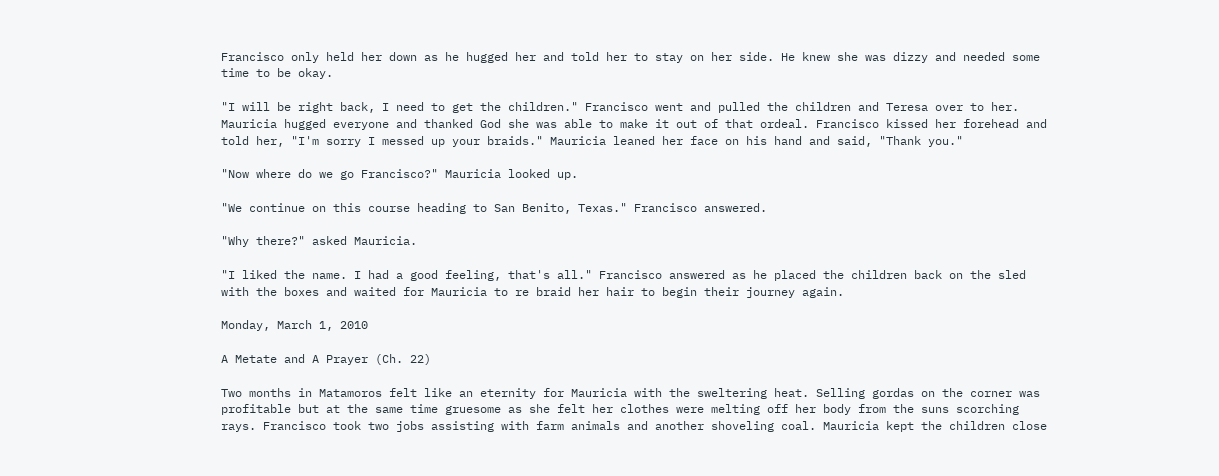Francisco only held her down as he hugged her and told her to stay on her side. He knew she was dizzy and needed some time to be okay.

"I will be right back, I need to get the children." Francisco went and pulled the children and Teresa over to her. Mauricia hugged everyone and thanked God she was able to make it out of that ordeal. Francisco kissed her forehead and told her, "I'm sorry I messed up your braids." Mauricia leaned her face on his hand and said, "Thank you."

"Now where do we go Francisco?" Mauricia looked up.

"We continue on this course heading to San Benito, Texas." Francisco answered.

"Why there?" asked Mauricia.

"I liked the name. I had a good feeling, that's all." Francisco answered as he placed the children back on the sled with the boxes and waited for Mauricia to re braid her hair to begin their journey again.

Monday, March 1, 2010

A Metate and A Prayer (Ch. 22)

Two months in Matamoros felt like an eternity for Mauricia with the sweltering heat. Selling gordas on the corner was profitable but at the same time gruesome as she felt her clothes were melting off her body from the suns scorching rays. Francisco took two jobs assisting with farm animals and another shoveling coal. Mauricia kept the children close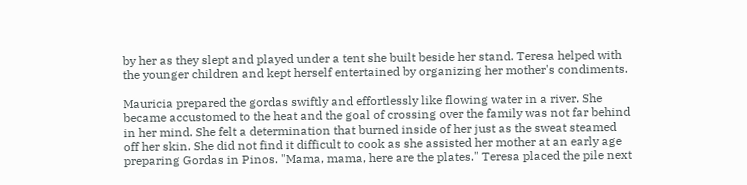by her as they slept and played under a tent she built beside her stand. Teresa helped with the younger children and kept herself entertained by organizing her mother's condiments.

Mauricia prepared the gordas swiftly and effortlessly like flowing water in a river. She became accustomed to the heat and the goal of crossing over the family was not far behind in her mind. She felt a determination that burned inside of her just as the sweat steamed off her skin. She did not find it difficult to cook as she assisted her mother at an early age preparing Gordas in Pinos. "Mama, mama, here are the plates." Teresa placed the pile next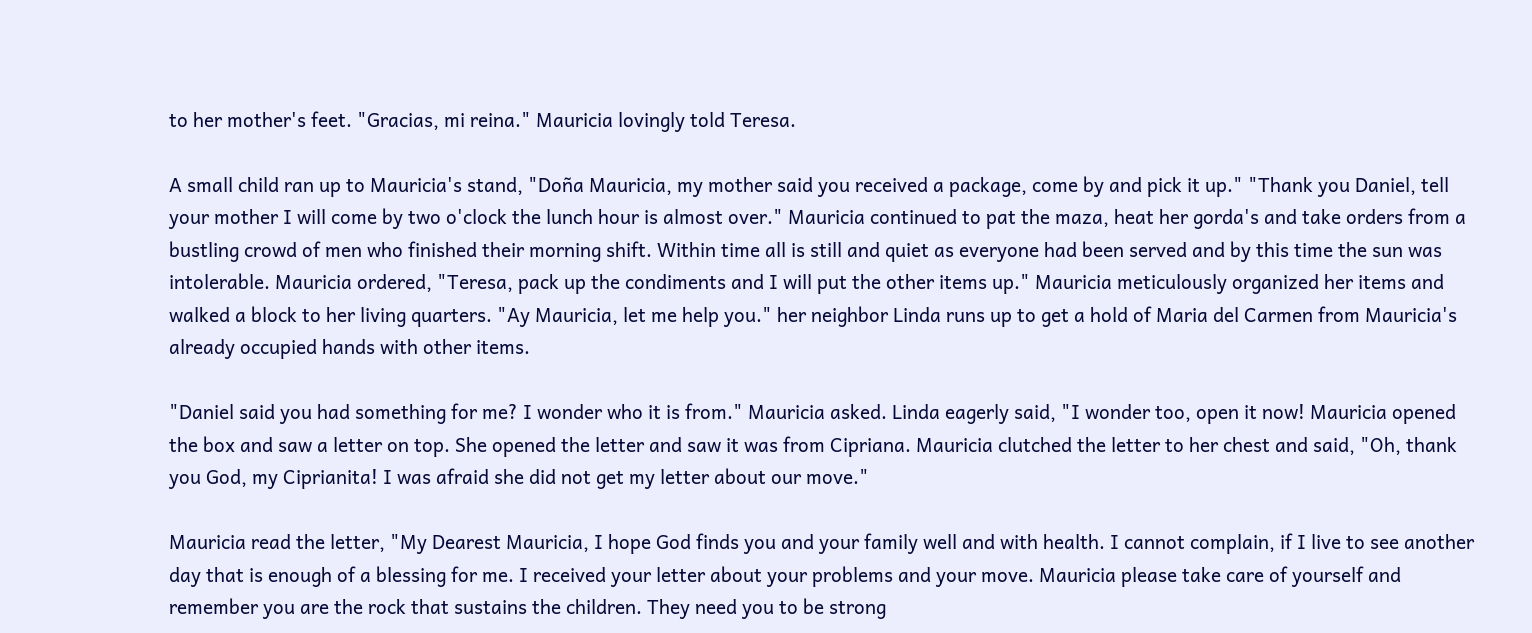to her mother's feet. "Gracias, mi reina." Mauricia lovingly told Teresa.

A small child ran up to Mauricia's stand, "Doña Mauricia, my mother said you received a package, come by and pick it up." "Thank you Daniel, tell your mother I will come by two o'clock the lunch hour is almost over." Mauricia continued to pat the maza, heat her gorda's and take orders from a bustling crowd of men who finished their morning shift. Within time all is still and quiet as everyone had been served and by this time the sun was intolerable. Mauricia ordered, "Teresa, pack up the condiments and I will put the other items up." Mauricia meticulously organized her items and walked a block to her living quarters. "Ay Mauricia, let me help you." her neighbor Linda runs up to get a hold of Maria del Carmen from Mauricia's already occupied hands with other items.

"Daniel said you had something for me? I wonder who it is from." Mauricia asked. Linda eagerly said, "I wonder too, open it now! Mauricia opened the box and saw a letter on top. She opened the letter and saw it was from Cipriana. Mauricia clutched the letter to her chest and said, "Oh, thank you God, my Ciprianita! I was afraid she did not get my letter about our move."

Mauricia read the letter, "My Dearest Mauricia, I hope God finds you and your family well and with health. I cannot complain, if I live to see another day that is enough of a blessing for me. I received your letter about your problems and your move. Mauricia please take care of yourself and remember you are the rock that sustains the children. They need you to be strong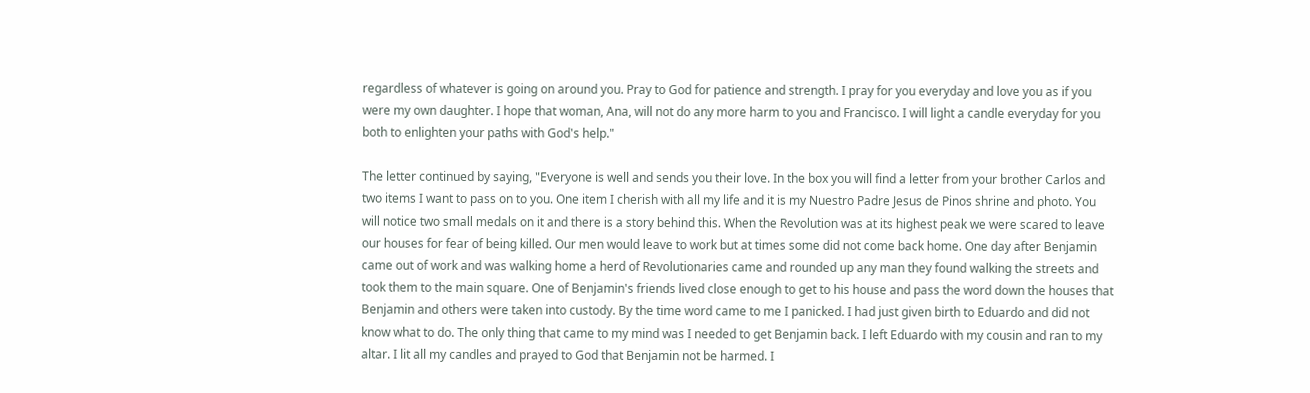regardless of whatever is going on around you. Pray to God for patience and strength. I pray for you everyday and love you as if you were my own daughter. I hope that woman, Ana, will not do any more harm to you and Francisco. I will light a candle everyday for you both to enlighten your paths with God's help."

The letter continued by saying, "Everyone is well and sends you their love. In the box you will find a letter from your brother Carlos and two items I want to pass on to you. One item I cherish with all my life and it is my Nuestro Padre Jesus de Pinos shrine and photo. You will notice two small medals on it and there is a story behind this. When the Revolution was at its highest peak we were scared to leave our houses for fear of being killed. Our men would leave to work but at times some did not come back home. One day after Benjamin came out of work and was walking home a herd of Revolutionaries came and rounded up any man they found walking the streets and took them to the main square. One of Benjamin's friends lived close enough to get to his house and pass the word down the houses that Benjamin and others were taken into custody. By the time word came to me I panicked. I had just given birth to Eduardo and did not know what to do. The only thing that came to my mind was I needed to get Benjamin back. I left Eduardo with my cousin and ran to my altar. I lit all my candles and prayed to God that Benjamin not be harmed. I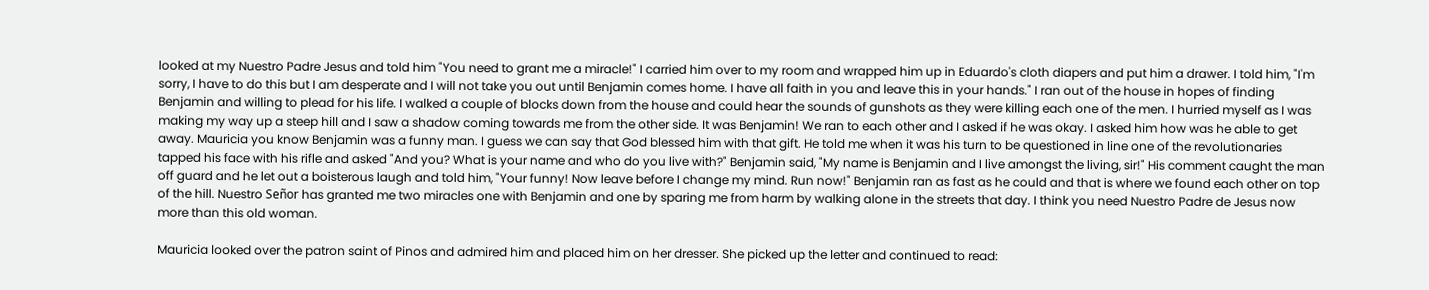looked at my Nuestro Padre Jesus and told him "You need to grant me a miracle!" I carried him over to my room and wrapped him up in Eduardo's cloth diapers and put him a drawer. I told him, "I'm sorry, I have to do this but I am desperate and I will not take you out until Benjamin comes home. I have all faith in you and leave this in your hands." I ran out of the house in hopes of finding Benjamin and willing to plead for his life. I walked a couple of blocks down from the house and could hear the sounds of gunshots as they were killing each one of the men. I hurried myself as I was making my way up a steep hill and I saw a shadow coming towards me from the other side. It was Benjamin! We ran to each other and I asked if he was okay. I asked him how was he able to get away. Mauricia you know Benjamin was a funny man. I guess we can say that God blessed him with that gift. He told me when it was his turn to be questioned in line one of the revolutionaries tapped his face with his rifle and asked "And you? What is your name and who do you live with?" Benjamin said, "My name is Benjamin and I live amongst the living, sir!" His comment caught the man off guard and he let out a boisterous laugh and told him, "Your funny! Now leave before I change my mind. Run now!" Benjamin ran as fast as he could and that is where we found each other on top of the hill. Nuestro Señor has granted me two miracles one with Benjamin and one by sparing me from harm by walking alone in the streets that day. I think you need Nuestro Padre de Jesus now more than this old woman.

Mauricia looked over the patron saint of Pinos and admired him and placed him on her dresser. She picked up the letter and continued to read: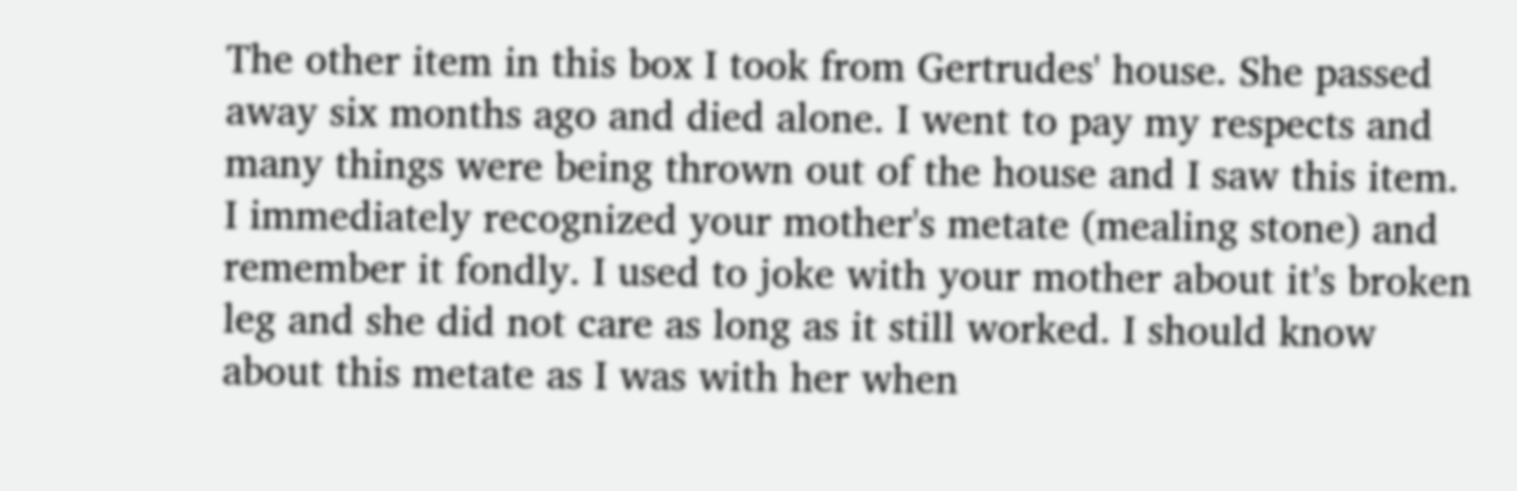The other item in this box I took from Gertrudes' house. She passed away six months ago and died alone. I went to pay my respects and many things were being thrown out of the house and I saw this item. I immediately recognized your mother's metate (mealing stone) and remember it fondly. I used to joke with your mother about it's broken leg and she did not care as long as it still worked. I should know about this metate as I was with her when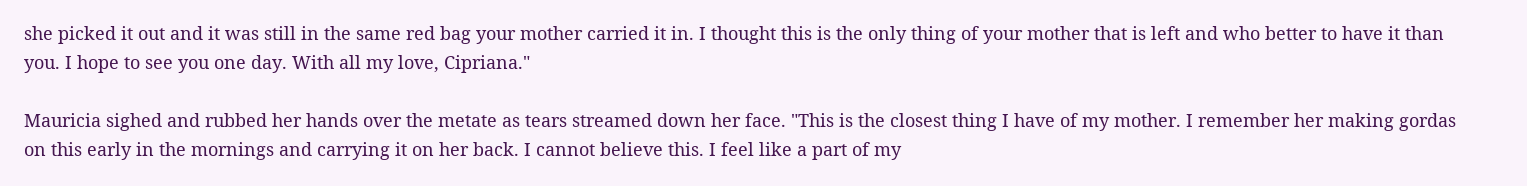she picked it out and it was still in the same red bag your mother carried it in. I thought this is the only thing of your mother that is left and who better to have it than you. I hope to see you one day. With all my love, Cipriana."

Mauricia sighed and rubbed her hands over the metate as tears streamed down her face. "This is the closest thing I have of my mother. I remember her making gordas on this early in the mornings and carrying it on her back. I cannot believe this. I feel like a part of my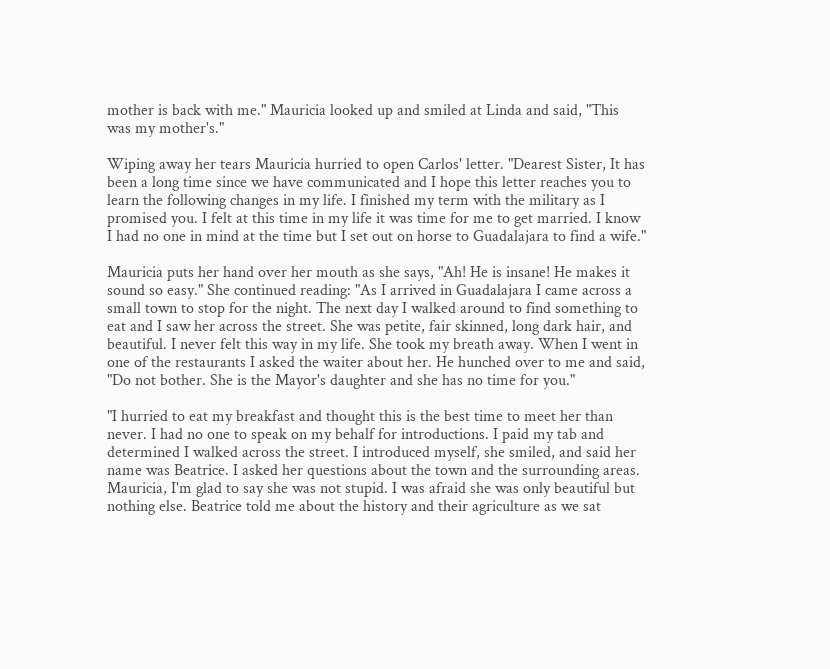mother is back with me." Mauricia looked up and smiled at Linda and said, "This was my mother's."

Wiping away her tears Mauricia hurried to open Carlos' letter. "Dearest Sister, It has been a long time since we have communicated and I hope this letter reaches you to learn the following changes in my life. I finished my term with the military as I promised you. I felt at this time in my life it was time for me to get married. I know I had no one in mind at the time but I set out on horse to Guadalajara to find a wife."

Mauricia puts her hand over her mouth as she says, "Ah! He is insane! He makes it sound so easy." She continued reading: "As I arrived in Guadalajara I came across a small town to stop for the night. The next day I walked around to find something to eat and I saw her across the street. She was petite, fair skinned, long dark hair, and beautiful. I never felt this way in my life. She took my breath away. When I went in one of the restaurants I asked the waiter about her. He hunched over to me and said, "Do not bother. She is the Mayor's daughter and she has no time for you."

"I hurried to eat my breakfast and thought this is the best time to meet her than never. I had no one to speak on my behalf for introductions. I paid my tab and determined I walked across the street. I introduced myself, she smiled, and said her name was Beatrice. I asked her questions about the town and the surrounding areas. Mauricia, I'm glad to say she was not stupid. I was afraid she was only beautiful but nothing else. Beatrice told me about the history and their agriculture as we sat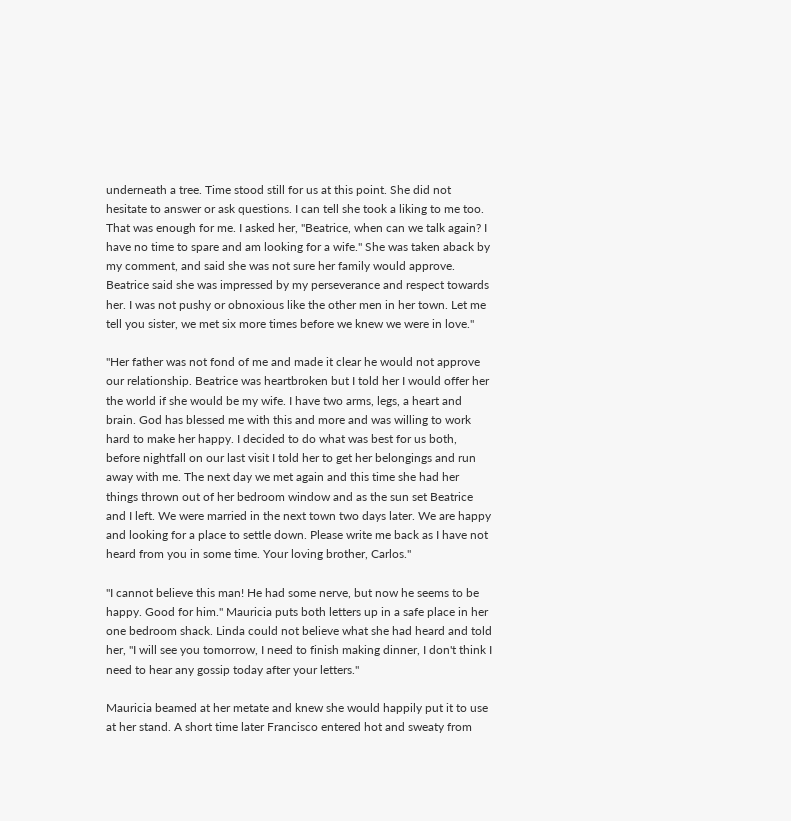underneath a tree. Time stood still for us at this point. She did not hesitate to answer or ask questions. I can tell she took a liking to me too. That was enough for me. I asked her, "Beatrice, when can we talk again? I have no time to spare and am looking for a wife." She was taken aback by my comment, and said she was not sure her family would approve. Beatrice said she was impressed by my perseverance and respect towards her. I was not pushy or obnoxious like the other men in her town. Let me tell you sister, we met six more times before we knew we were in love."

"Her father was not fond of me and made it clear he would not approve our relationship. Beatrice was heartbroken but I told her I would offer her the world if she would be my wife. I have two arms, legs, a heart and brain. God has blessed me with this and more and was willing to work hard to make her happy. I decided to do what was best for us both, before nightfall on our last visit I told her to get her belongings and run away with me. The next day we met again and this time she had her things thrown out of her bedroom window and as the sun set Beatrice and I left. We were married in the next town two days later. We are happy and looking for a place to settle down. Please write me back as I have not heard from you in some time. Your loving brother, Carlos."

"I cannot believe this man! He had some nerve, but now he seems to be happy. Good for him." Mauricia puts both letters up in a safe place in her one bedroom shack. Linda could not believe what she had heard and told her, "I will see you tomorrow, I need to finish making dinner, I don't think I need to hear any gossip today after your letters."

Mauricia beamed at her metate and knew she would happily put it to use at her stand. A short time later Francisco entered hot and sweaty from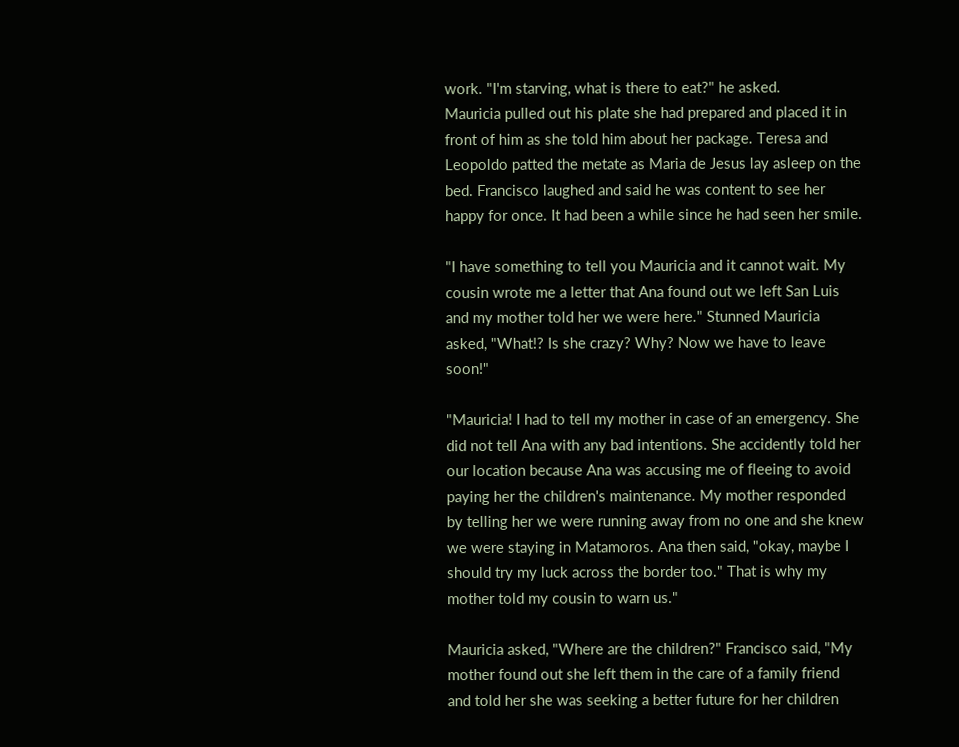work. "I'm starving, what is there to eat?" he asked.
Mauricia pulled out his plate she had prepared and placed it in front of him as she told him about her package. Teresa and Leopoldo patted the metate as Maria de Jesus lay asleep on the bed. Francisco laughed and said he was content to see her happy for once. It had been a while since he had seen her smile.

"I have something to tell you Mauricia and it cannot wait. My cousin wrote me a letter that Ana found out we left San Luis and my mother told her we were here." Stunned Mauricia asked, "What!? Is she crazy? Why? Now we have to leave soon!"

"Mauricia! I had to tell my mother in case of an emergency. She did not tell Ana with any bad intentions. She accidently told her our location because Ana was accusing me of fleeing to avoid paying her the children's maintenance. My mother responded by telling her we were running away from no one and she knew we were staying in Matamoros. Ana then said, "okay, maybe I should try my luck across the border too." That is why my mother told my cousin to warn us."

Mauricia asked, "Where are the children?" Francisco said, "My mother found out she left them in the care of a family friend and told her she was seeking a better future for her children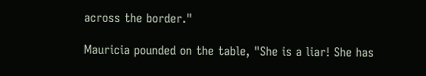across the border."

Mauricia pounded on the table, "She is a liar! She has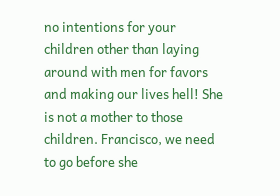no intentions for your children other than laying around with men for favors and making our lives hell! She is not a mother to those children. Francisco, we need to go before she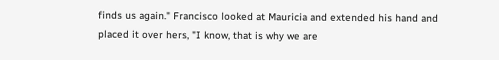finds us again." Francisco looked at Mauricia and extended his hand and placed it over hers, "I know, that is why we are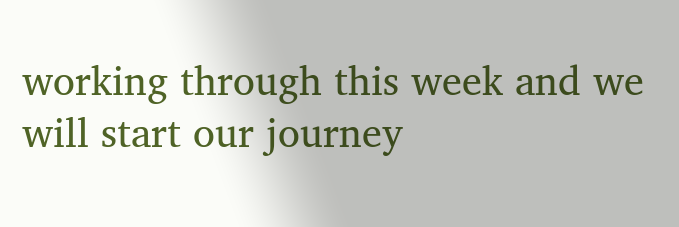working through this week and we will start our journey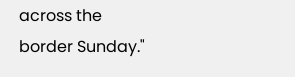across the border Sunday."